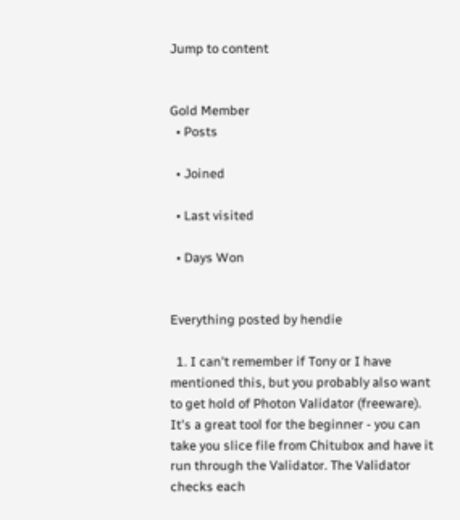Jump to content


Gold Member
  • Posts

  • Joined

  • Last visited

  • Days Won


Everything posted by hendie

  1. I can't remember if Tony or I have mentioned this, but you probably also want to get hold of Photon Validator (freeware). It's a great tool for the beginner - you can take you slice file from Chitubox and have it run through the Validator. The Validator checks each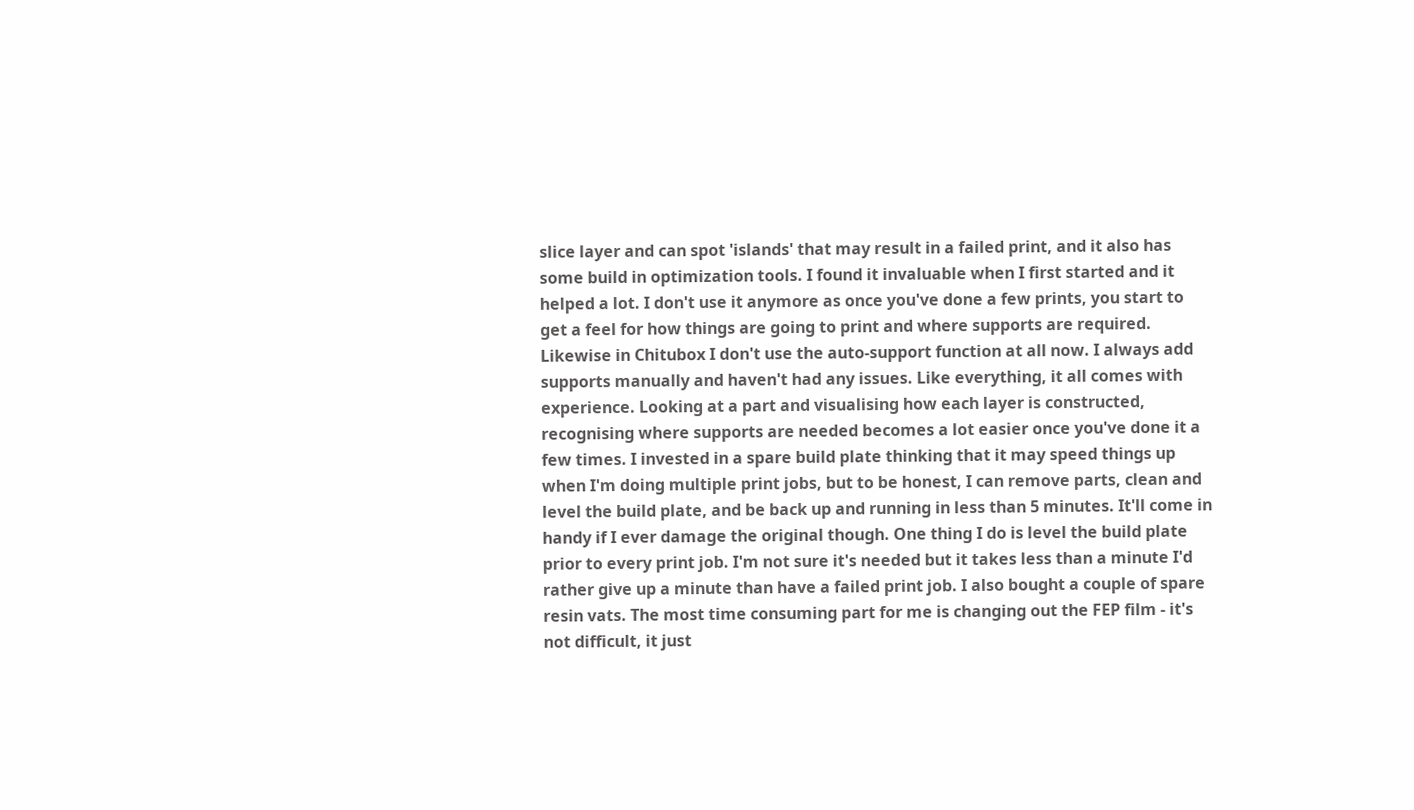slice layer and can spot 'islands' that may result in a failed print, and it also has some build in optimization tools. I found it invaluable when I first started and it helped a lot. I don't use it anymore as once you've done a few prints, you start to get a feel for how things are going to print and where supports are required. Likewise in Chitubox I don't use the auto-support function at all now. I always add supports manually and haven't had any issues. Like everything, it all comes with experience. Looking at a part and visualising how each layer is constructed, recognising where supports are needed becomes a lot easier once you've done it a few times. I invested in a spare build plate thinking that it may speed things up when I'm doing multiple print jobs, but to be honest, I can remove parts, clean and level the build plate, and be back up and running in less than 5 minutes. It'll come in handy if I ever damage the original though. One thing I do is level the build plate prior to every print job. I'm not sure it's needed but it takes less than a minute I'd rather give up a minute than have a failed print job. I also bought a couple of spare resin vats. The most time consuming part for me is changing out the FEP film - it's not difficult, it just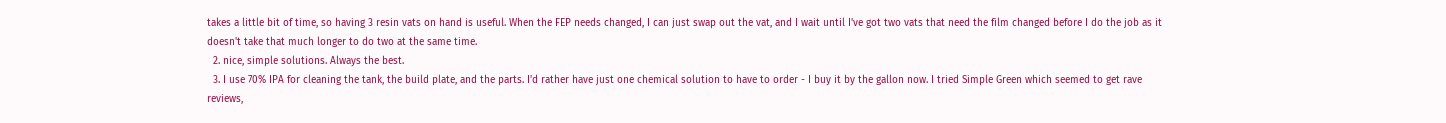takes a little bit of time, so having 3 resin vats on hand is useful. When the FEP needs changed, I can just swap out the vat, and I wait until I've got two vats that need the film changed before I do the job as it doesn't take that much longer to do two at the same time.
  2. nice, simple solutions. Always the best.
  3. I use 70% IPA for cleaning the tank, the build plate, and the parts. I'd rather have just one chemical solution to have to order - I buy it by the gallon now. I tried Simple Green which seemed to get rave reviews,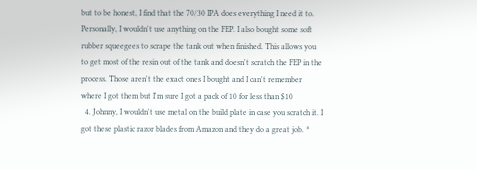but to be honest, I find that the 70/30 IPA does everything I need it to. Personally, I wouldn't use anything on the FEP. I also bought some soft rubber squeegees to scrape the tank out when finished. This allows you to get most of the resin out of the tank and doesn't scratch the FEP in the process. Those aren't the exact ones I bought and I can't remember where I got them but I'm sure I got a pack of 10 for less than $10
  4. Johnny, I wouldn't use metal on the build plate in case you scratch it. I got these plastic razor blades from Amazon and they do a great job. ^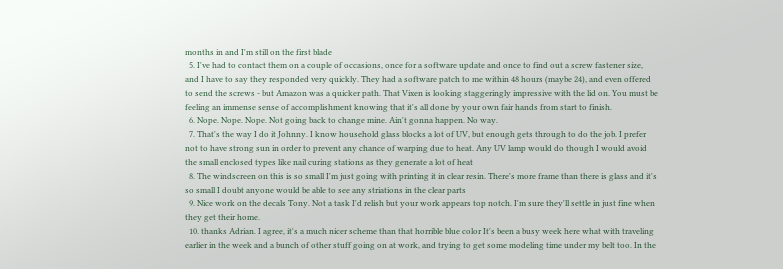months in and I'm still on the first blade
  5. I've had to contact them on a couple of occasions, once for a software update and once to find out a screw fastener size, and I have to say they responded very quickly. They had a software patch to me within 48 hours (maybe 24), and even offered to send the screws - but Amazon was a quicker path. That Vixen is looking staggeringly impressive with the lid on. You must be feeling an immense sense of accomplishment knowing that it's all done by your own fair hands from start to finish.
  6. Nope. Nope. Nope. Not going back to change mine. Ain't gonna happen. No way.
  7. That's the way I do it Johnny. I know household glass blocks a lot of UV, but enough gets through to do the job. I prefer not to have strong sun in order to prevent any chance of warping due to heat. Any UV lamp would do though I would avoid the small enclosed types like nail curing stations as they generate a lot of heat
  8. The windscreen on this is so small I'm just going with printing it in clear resin. There's more frame than there is glass and it's so small I doubt anyone would be able to see any striations in the clear parts
  9. Nice work on the decals Tony. Not a task I'd relish but your work appears top notch. I'm sure they'll settle in just fine when they get their home.
  10. thanks Adrian. I agree, it's a much nicer scheme than that horrible blue color It's been a busy week here what with traveling earlier in the week and a bunch of other stuff going on at work, and trying to get some modeling time under my belt too. In the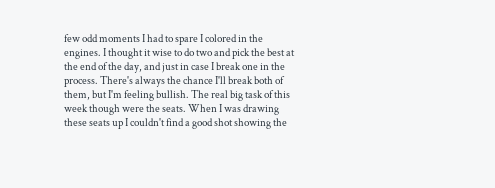few odd moments I had to spare I colored in the engines. I thought it wise to do two and pick the best at the end of the day, and just in case I break one in the process. There's always the chance I'll break both of them, but I'm feeling bullish. The real big task of this week though were the seats. When I was drawing these seats up I couldn't find a good shot showing the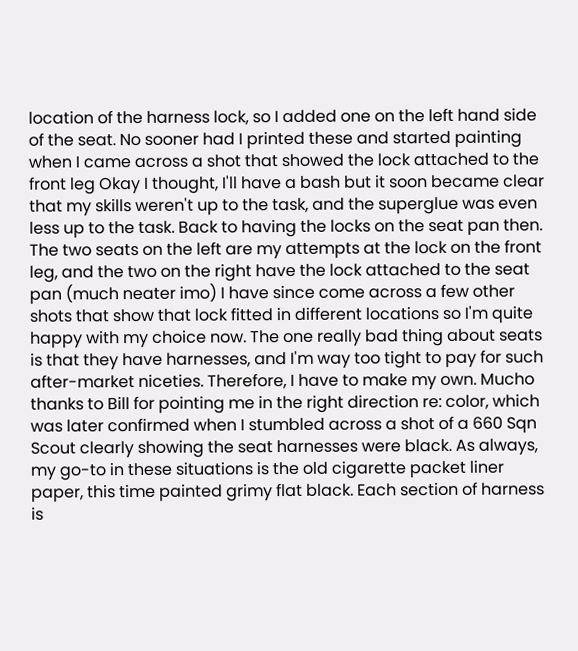location of the harness lock, so I added one on the left hand side of the seat. No sooner had I printed these and started painting when I came across a shot that showed the lock attached to the front leg Okay I thought, I'll have a bash but it soon became clear that my skills weren't up to the task, and the superglue was even less up to the task. Back to having the locks on the seat pan then. The two seats on the left are my attempts at the lock on the front leg, and the two on the right have the lock attached to the seat pan (much neater imo) I have since come across a few other shots that show that lock fitted in different locations so I'm quite happy with my choice now. The one really bad thing about seats is that they have harnesses, and I'm way too tight to pay for such after-market niceties. Therefore, I have to make my own. Mucho thanks to Bill for pointing me in the right direction re: color, which was later confirmed when I stumbled across a shot of a 660 Sqn Scout clearly showing the seat harnesses were black. As always, my go-to in these situations is the old cigarette packet liner paper, this time painted grimy flat black. Each section of harness is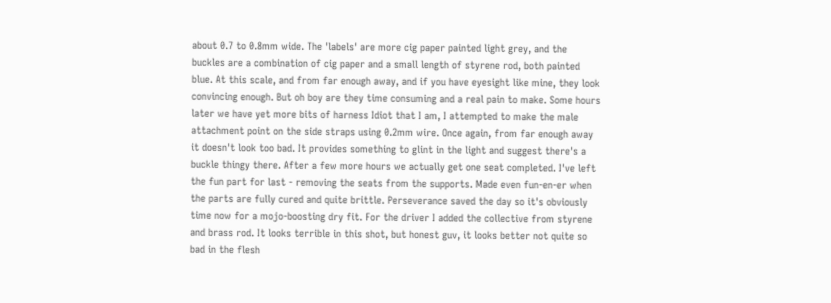about 0.7 to 0.8mm wide. The 'labels' are more cig paper painted light grey, and the buckles are a combination of cig paper and a small length of styrene rod, both painted blue. At this scale, and from far enough away, and if you have eyesight like mine, they look convincing enough. But oh boy are they time consuming and a real pain to make. Some hours later we have yet more bits of harness Idiot that I am, I attempted to make the male attachment point on the side straps using 0.2mm wire. Once again, from far enough away it doesn't look too bad. It provides something to glint in the light and suggest there's a buckle thingy there. After a few more hours we actually get one seat completed. I've left the fun part for last - removing the seats from the supports. Made even fun-en-er when the parts are fully cured and quite brittle. Perseverance saved the day so it's obviously time now for a mojo-boosting dry fit. For the driver I added the collective from styrene and brass rod. It looks terrible in this shot, but honest guv, it looks better not quite so bad in the flesh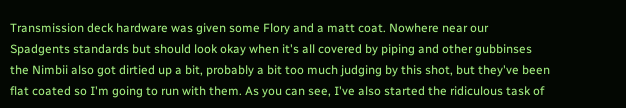Transmission deck hardware was given some Flory and a matt coat. Nowhere near our Spadgents standards but should look okay when it's all covered by piping and other gubbinses the Nimbii also got dirtied up a bit, probably a bit too much judging by this shot, but they've been flat coated so I'm going to run with them. As you can see, I've also started the ridiculous task of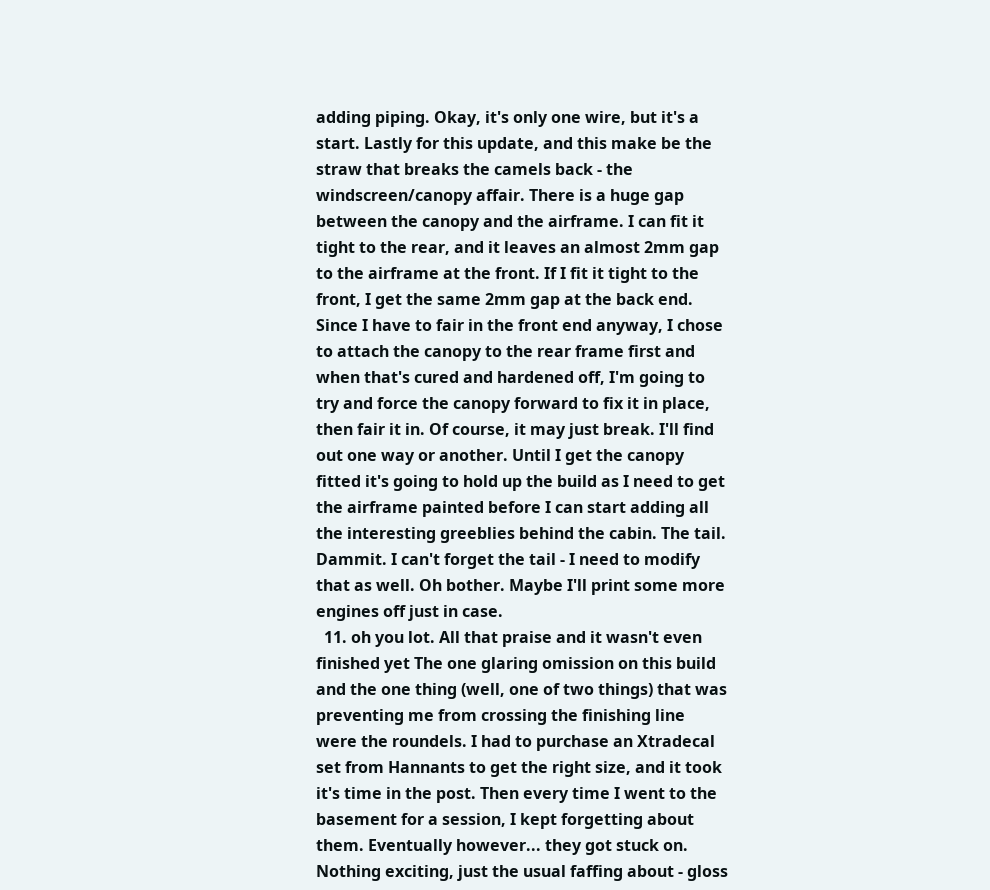adding piping. Okay, it's only one wire, but it's a start. Lastly for this update, and this make be the straw that breaks the camels back - the windscreen/canopy affair. There is a huge gap between the canopy and the airframe. I can fit it tight to the rear, and it leaves an almost 2mm gap to the airframe at the front. If I fit it tight to the front, I get the same 2mm gap at the back end. Since I have to fair in the front end anyway, I chose to attach the canopy to the rear frame first and when that's cured and hardened off, I'm going to try and force the canopy forward to fix it in place, then fair it in. Of course, it may just break. I'll find out one way or another. Until I get the canopy fitted it's going to hold up the build as I need to get the airframe painted before I can start adding all the interesting greeblies behind the cabin. The tail. Dammit. I can't forget the tail - I need to modify that as well. Oh bother. Maybe I'll print some more engines off just in case.
  11. oh you lot. All that praise and it wasn't even finished yet The one glaring omission on this build and the one thing (well, one of two things) that was preventing me from crossing the finishing line were the roundels. I had to purchase an Xtradecal set from Hannants to get the right size, and it took it's time in the post. Then every time I went to the basement for a session, I kept forgetting about them. Eventually however... they got stuck on. Nothing exciting, just the usual faffing about - gloss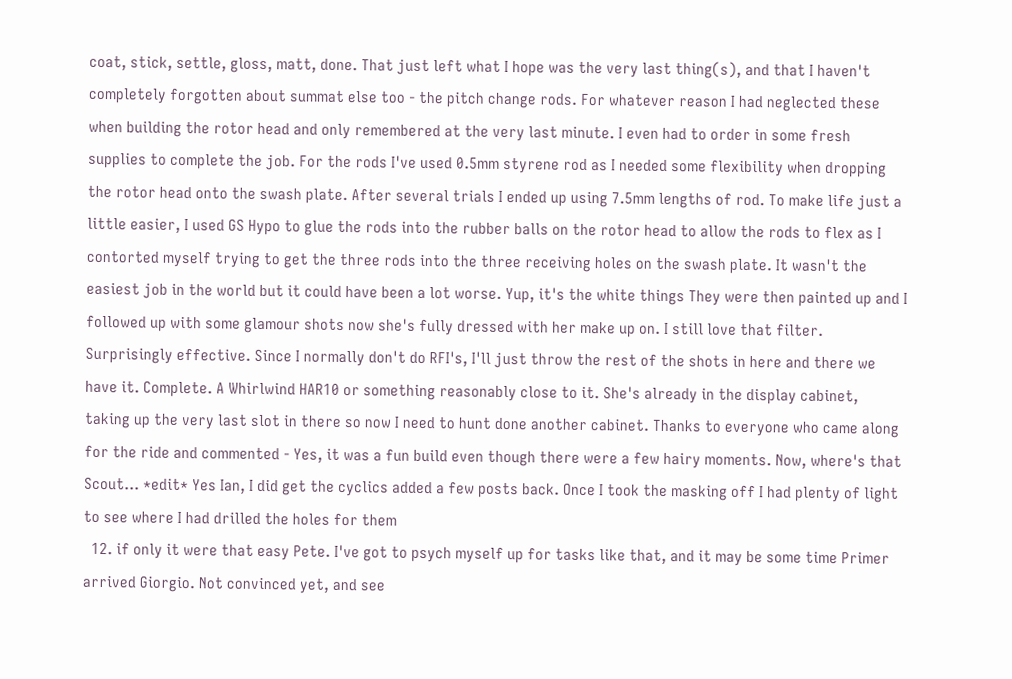coat, stick, settle, gloss, matt, done. That just left what I hope was the very last thing(s), and that I haven't completely forgotten about summat else too - the pitch change rods. For whatever reason I had neglected these when building the rotor head and only remembered at the very last minute. I even had to order in some fresh supplies to complete the job. For the rods I've used 0.5mm styrene rod as I needed some flexibility when dropping the rotor head onto the swash plate. After several trials I ended up using 7.5mm lengths of rod. To make life just a little easier, I used GS Hypo to glue the rods into the rubber balls on the rotor head to allow the rods to flex as I contorted myself trying to get the three rods into the three receiving holes on the swash plate. It wasn't the easiest job in the world but it could have been a lot worse. Yup, it's the white things They were then painted up and I followed up with some glamour shots now she's fully dressed with her make up on. I still love that filter. Surprisingly effective. Since I normally don't do RFI's, I'll just throw the rest of the shots in here and there we have it. Complete. A Whirlwind HAR10 or something reasonably close to it. She's already in the display cabinet, taking up the very last slot in there so now I need to hunt done another cabinet. Thanks to everyone who came along for the ride and commented - Yes, it was a fun build even though there were a few hairy moments. Now, where's that Scout... *edit* Yes Ian, I did get the cyclics added a few posts back. Once I took the masking off I had plenty of light to see where I had drilled the holes for them
  12. if only it were that easy Pete. I've got to psych myself up for tasks like that, and it may be some time Primer arrived Giorgio. Not convinced yet, and see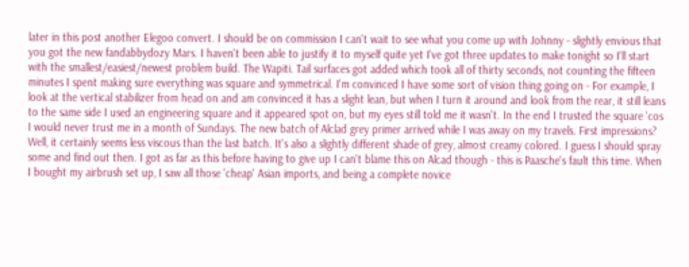later in this post another Elegoo convert. I should be on commission I can't wait to see what you come up with Johnny - slightly envious that you got the new fandabbydozy Mars. I haven't been able to justify it to myself quite yet I've got three updates to make tonight so I'll start with the smallest/easiest/newest problem build. The Wapiti. Tail surfaces got added which took all of thirty seconds, not counting the fifteen minutes I spent making sure everything was square and symmetrical. I'm convinced I have some sort of vision thing going on - For example, I look at the vertical stabilizer from head on and am convinced it has a slight lean, but when I turn it around and look from the rear, it still leans to the same side I used an engineering square and it appeared spot on, but my eyes still told me it wasn't. In the end I trusted the square 'cos I would never trust me in a month of Sundays. The new batch of Alclad grey primer arrived while I was away on my travels. First impressions? Well, it certainly seems less viscous than the last batch. It's also a slightly different shade of grey, almost creamy colored. I guess I should spray some and find out then. I got as far as this before having to give up I can't blame this on Alcad though - this is Paasche's fault this time. When I bought my airbrush set up, I saw all those 'cheap' Asian imports, and being a complete novice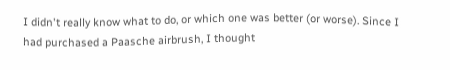I didn't really know what to do, or which one was better (or worse). Since I had purchased a Paasche airbrush, I thought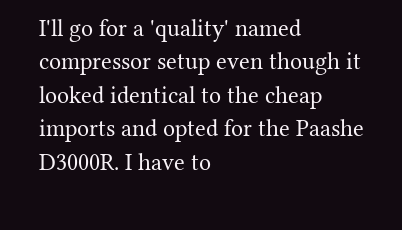I'll go for a 'quality' named compressor setup even though it looked identical to the cheap imports and opted for the Paashe D3000R. I have to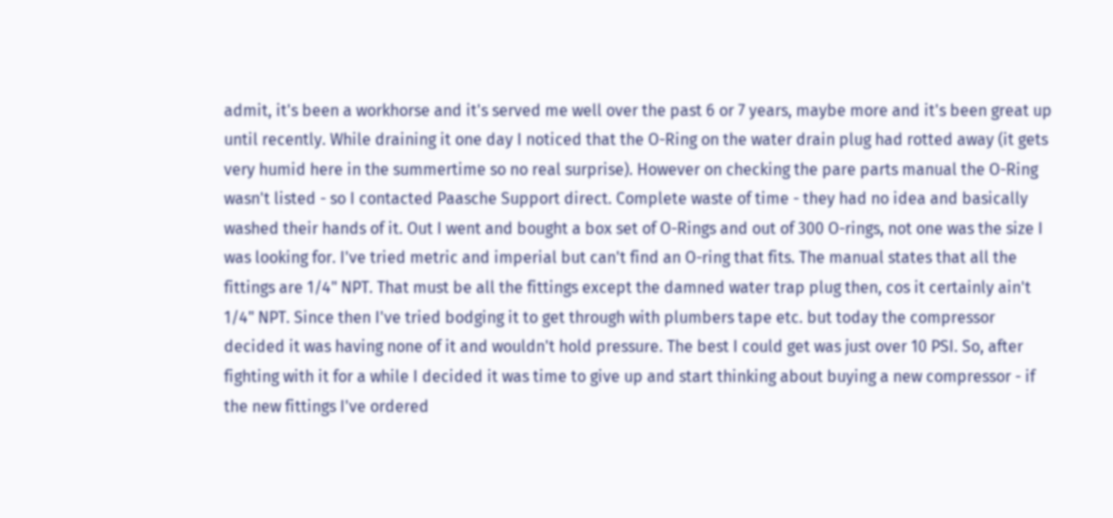admit, it's been a workhorse and it's served me well over the past 6 or 7 years, maybe more and it's been great up until recently. While draining it one day I noticed that the O-Ring on the water drain plug had rotted away (it gets very humid here in the summertime so no real surprise). However on checking the pare parts manual the O-Ring wasn't listed - so I contacted Paasche Support direct. Complete waste of time - they had no idea and basically washed their hands of it. Out I went and bought a box set of O-Rings and out of 300 O-rings, not one was the size I was looking for. I've tried metric and imperial but can't find an O-ring that fits. The manual states that all the fittings are 1/4" NPT. That must be all the fittings except the damned water trap plug then, cos it certainly ain't 1/4" NPT. Since then I've tried bodging it to get through with plumbers tape etc. but today the compressor decided it was having none of it and wouldn't hold pressure. The best I could get was just over 10 PSI. So, after fighting with it for a while I decided it was time to give up and start thinking about buying a new compressor - if the new fittings I've ordered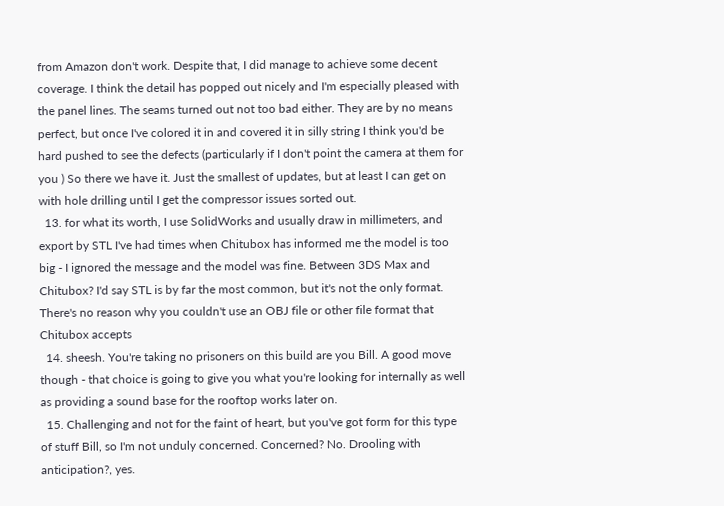from Amazon don't work. Despite that, I did manage to achieve some decent coverage. I think the detail has popped out nicely and I'm especially pleased with the panel lines. The seams turned out not too bad either. They are by no means perfect, but once I've colored it in and covered it in silly string I think you'd be hard pushed to see the defects (particularly if I don't point the camera at them for you ) So there we have it. Just the smallest of updates, but at least I can get on with hole drilling until I get the compressor issues sorted out.
  13. for what its worth, I use SolidWorks and usually draw in millimeters, and export by STL I've had times when Chitubox has informed me the model is too big - I ignored the message and the model was fine. Between 3DS Max and Chitubox? I'd say STL is by far the most common, but it's not the only format. There's no reason why you couldn't use an OBJ file or other file format that Chitubox accepts
  14. sheesh. You're taking no prisoners on this build are you Bill. A good move though - that choice is going to give you what you're looking for internally as well as providing a sound base for the rooftop works later on.
  15. Challenging and not for the faint of heart, but you've got form for this type of stuff Bill, so I'm not unduly concerned. Concerned? No. Drooling with anticipation?, yes.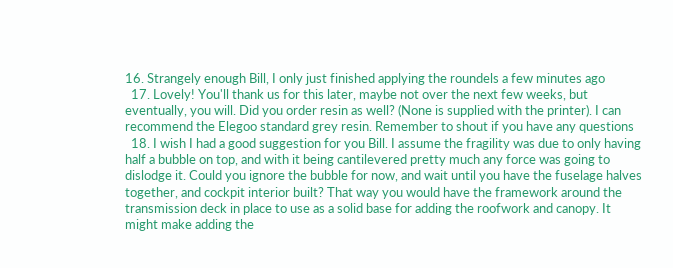16. Strangely enough Bill, I only just finished applying the roundels a few minutes ago
  17. Lovely! You'll thank us for this later, maybe not over the next few weeks, but eventually, you will. Did you order resin as well? (None is supplied with the printer). I can recommend the Elegoo standard grey resin. Remember to shout if you have any questions
  18. I wish I had a good suggestion for you Bill. I assume the fragility was due to only having half a bubble on top, and with it being cantilevered pretty much any force was going to dislodge it. Could you ignore the bubble for now, and wait until you have the fuselage halves together, and cockpit interior built? That way you would have the framework around the transmission deck in place to use as a solid base for adding the roofwork and canopy. It might make adding the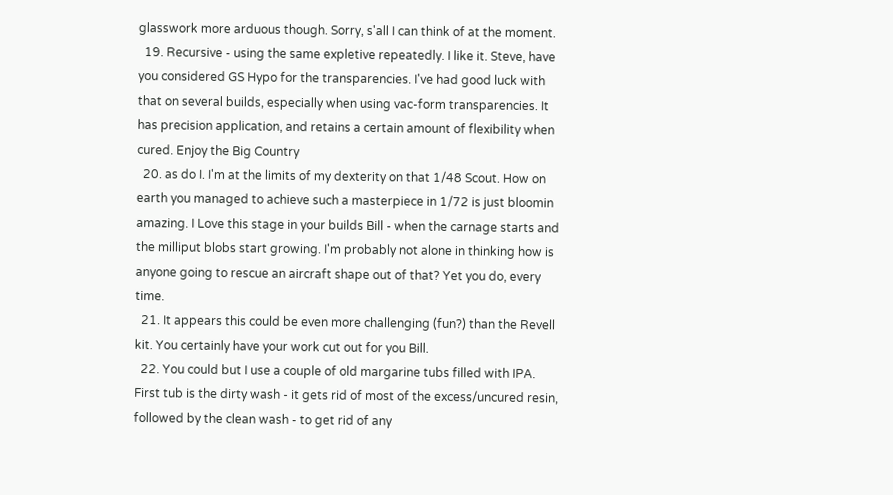glasswork more arduous though. Sorry, s'all I can think of at the moment.
  19. Recursive - using the same expletive repeatedly. I like it. Steve, have you considered GS Hypo for the transparencies. I've had good luck with that on several builds, especially when using vac-form transparencies. It has precision application, and retains a certain amount of flexibility when cured. Enjoy the Big Country
  20. as do I. I'm at the limits of my dexterity on that 1/48 Scout. How on earth you managed to achieve such a masterpiece in 1/72 is just bloomin amazing. I Love this stage in your builds Bill - when the carnage starts and the milliput blobs start growing. I'm probably not alone in thinking how is anyone going to rescue an aircraft shape out of that? Yet you do, every time.
  21. It appears this could be even more challenging (fun?) than the Revell kit. You certainly have your work cut out for you Bill.
  22. You could but I use a couple of old margarine tubs filled with IPA. First tub is the dirty wash - it gets rid of most of the excess/uncured resin, followed by the clean wash - to get rid of any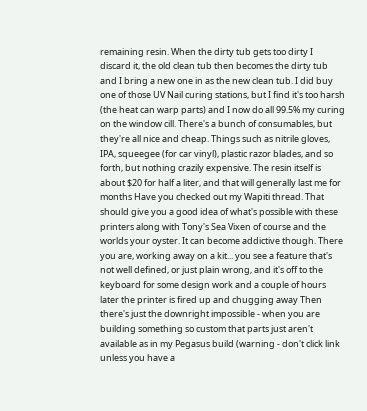remaining resin. When the dirty tub gets too dirty I discard it, the old clean tub then becomes the dirty tub and I bring a new one in as the new clean tub. I did buy one of those UV Nail curing stations, but I find it's too harsh (the heat can warp parts) and I now do all 99.5% my curing on the window cill. There's a bunch of consumables, but they're all nice and cheap. Things such as nitrile gloves, IPA, squeegee (for car vinyl), plastic razor blades, and so forth, but nothing crazily expensive. The resin itself is about $20 for half a liter, and that will generally last me for months Have you checked out my Wapiti thread. That should give you a good idea of what's possible with these printers along with Tony's Sea Vixen of course and the worlds your oyster. It can become addictive though. There you are, working away on a kit... you see a feature that's not well defined, or just plain wrong, and it's off to the keyboard for some design work and a couple of hours later the printer is fired up and chugging away Then there's just the downright impossible - when you are building something so custom that parts just aren't available as in my Pegasus build (warning - don't click link unless you have a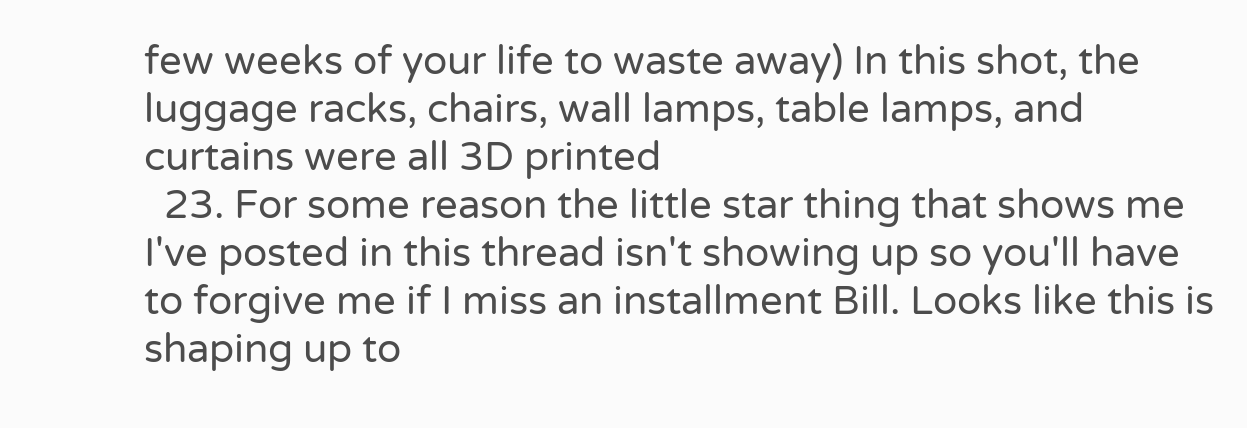few weeks of your life to waste away) In this shot, the luggage racks, chairs, wall lamps, table lamps, and curtains were all 3D printed
  23. For some reason the little star thing that shows me I've posted in this thread isn't showing up so you'll have to forgive me if I miss an installment Bill. Looks like this is shaping up to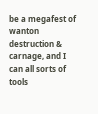be a megafest of wanton destruction & carnage, and I can all sorts of tools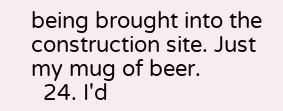being brought into the construction site. Just my mug of beer.
  24. I'd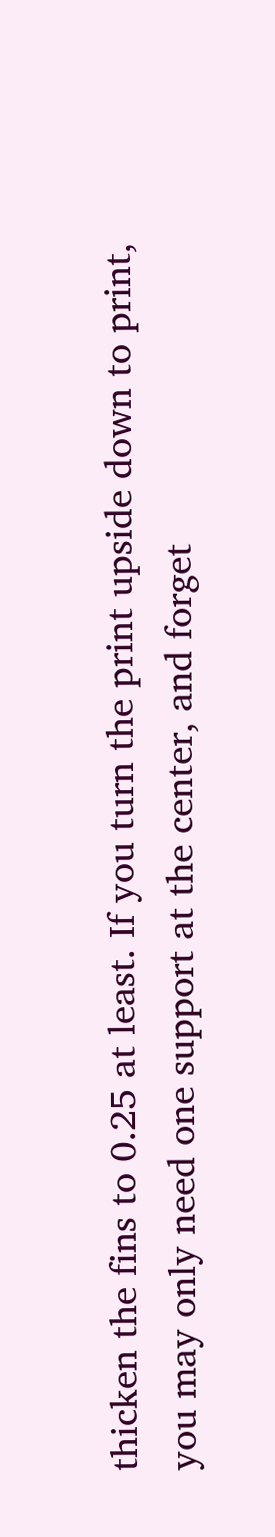thicken the fins to 0.25 at least. If you turn the print upside down to print, you may only need one support at the center, and forget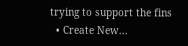trying to support the fins
  • Create New...